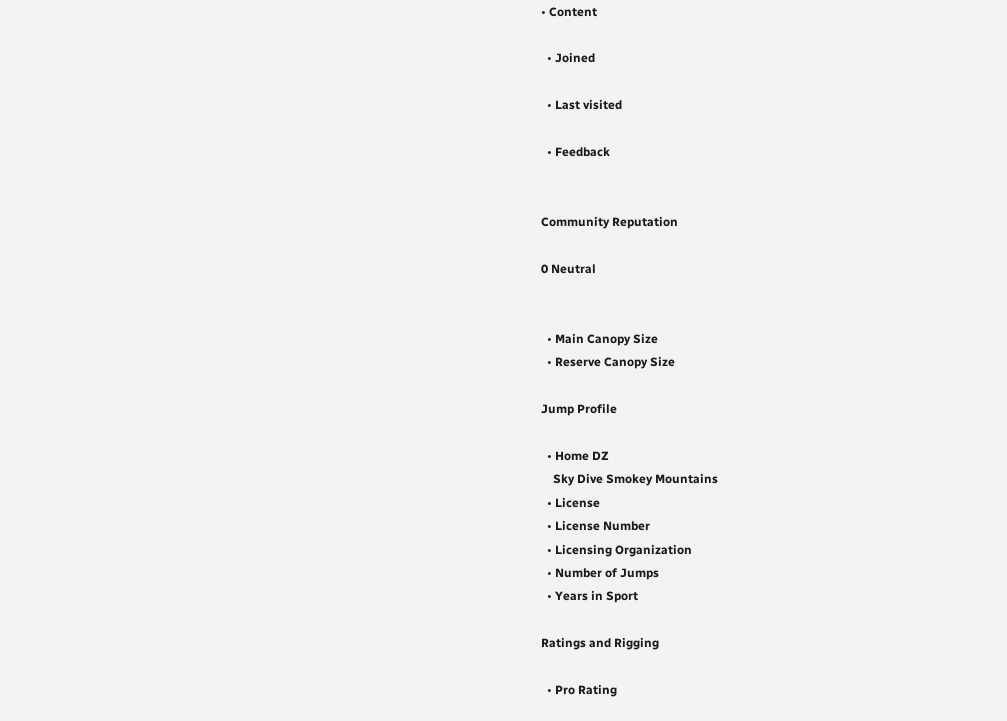• Content

  • Joined

  • Last visited

  • Feedback


Community Reputation

0 Neutral


  • Main Canopy Size
  • Reserve Canopy Size

Jump Profile

  • Home DZ
    Sky Dive Smokey Mountains
  • License
  • License Number
  • Licensing Organization
  • Number of Jumps
  • Years in Sport

Ratings and Rigging

  • Pro Rating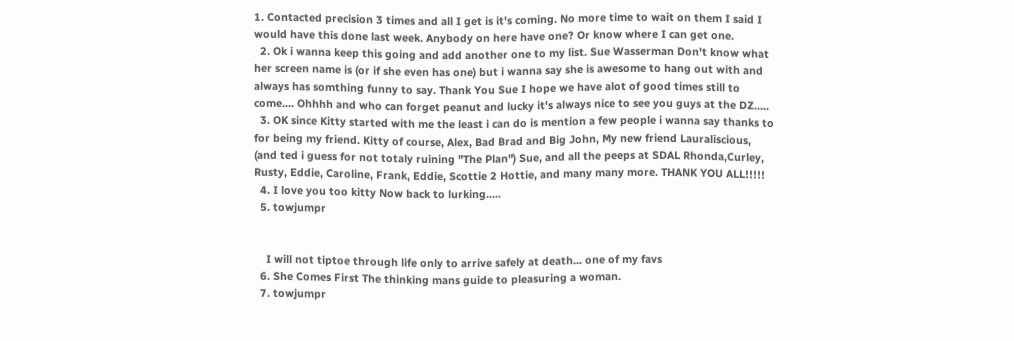1. Contacted precision 3 times and all I get is it's coming. No more time to wait on them I said I would have this done last week. Anybody on here have one? Or know where I can get one.
  2. Ok i wanna keep this going and add another one to my list. Sue Wasserman Don't know what her screen name is (or if she even has one) but i wanna say she is awesome to hang out with and always has somthing funny to say. Thank You Sue I hope we have alot of good times still to come.... Ohhhh and who can forget peanut and lucky it's always nice to see you guys at the DZ.....
  3. OK since Kitty started with me the least i can do is mention a few people i wanna say thanks to for being my friend. Kitty of course, Alex, Bad Brad and Big John, My new friend Lauraliscious, (and ted i guess for not totaly ruining "The Plan") Sue, and all the peeps at SDAL Rhonda,Curley, Rusty, Eddie, Caroline, Frank, Eddie, Scottie 2 Hottie, and many many more. THANK YOU ALL!!!!!
  4. I love you too kitty Now back to lurking.....
  5. towjumpr


    I will not tiptoe through life only to arrive safely at death... one of my favs
  6. She Comes First The thinking mans guide to pleasuring a woman.
  7. towjumpr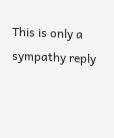This is only a sympathy reply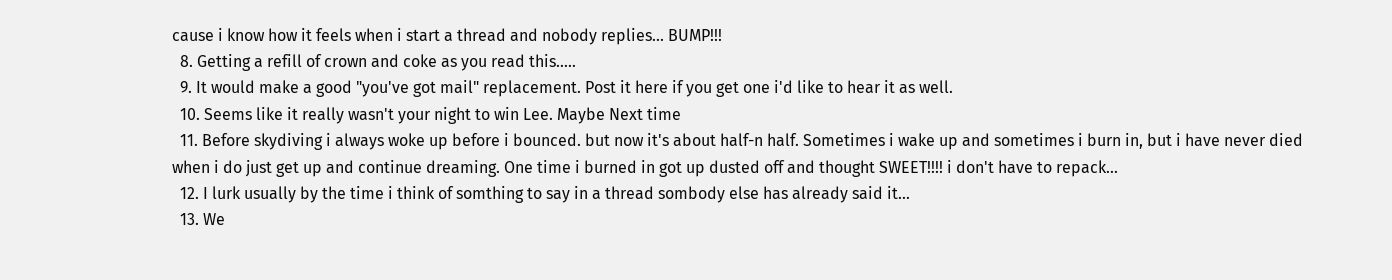cause i know how it feels when i start a thread and nobody replies... BUMP!!!
  8. Getting a refill of crown and coke as you read this.....
  9. It would make a good "you've got mail" replacement. Post it here if you get one i'd like to hear it as well.
  10. Seems like it really wasn't your night to win Lee. Maybe Next time
  11. Before skydiving i always woke up before i bounced. but now it's about half-n half. Sometimes i wake up and sometimes i burn in, but i have never died when i do just get up and continue dreaming. One time i burned in got up dusted off and thought SWEET!!!! i don't have to repack...
  12. I lurk usually by the time i think of somthing to say in a thread sombody else has already said it...
  13. We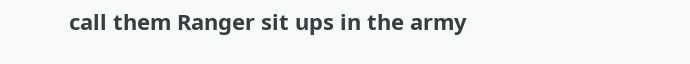call them Ranger sit ups in the army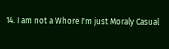14. I am not a Whore I'm just Moraly Casual